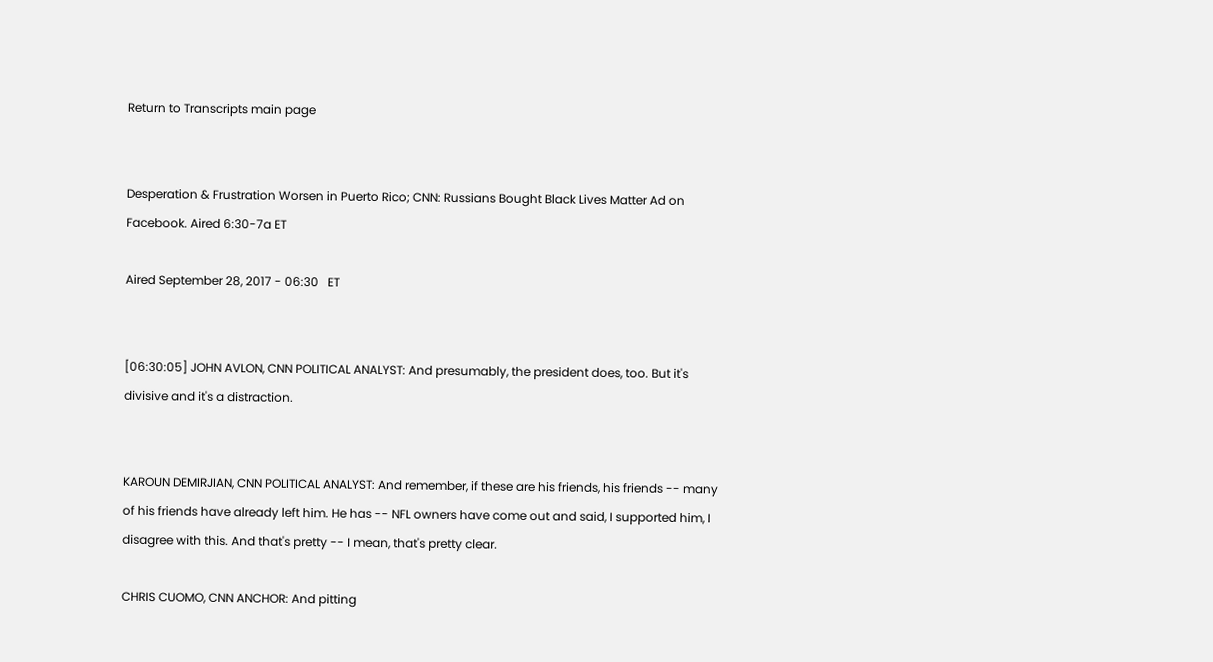Return to Transcripts main page


Desperation & Frustration Worsen in Puerto Rico; CNN: Russians Bought Black Lives Matter Ad on Facebook. Aired 6:30-7a ET

Aired September 28, 2017 - 06:30   ET


[06:30:05] JOHN AVLON, CNN POLITICAL ANALYST: And presumably, the president does, too. But it's divisive and it's a distraction.


KAROUN DEMIRJIAN, CNN POLITICAL ANALYST: And remember, if these are his friends, his friends -- many of his friends have already left him. He has -- NFL owners have come out and said, I supported him, I disagree with this. And that's pretty -- I mean, that's pretty clear.

CHRIS CUOMO, CNN ANCHOR: And pitting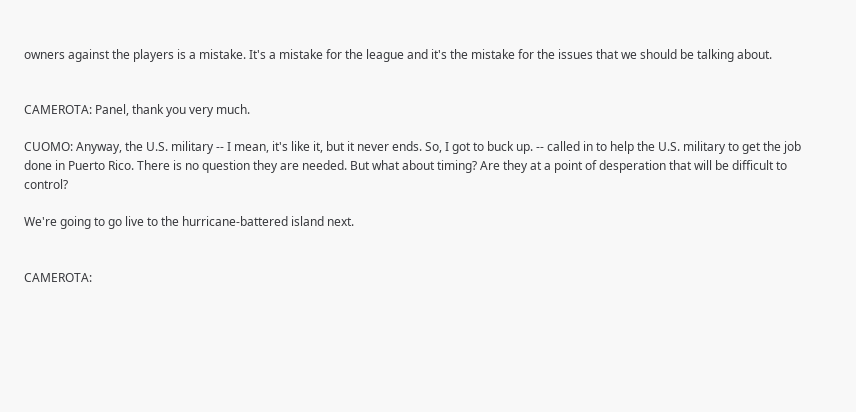owners against the players is a mistake. It's a mistake for the league and it's the mistake for the issues that we should be talking about.


CAMEROTA: Panel, thank you very much.

CUOMO: Anyway, the U.S. military -- I mean, it's like it, but it never ends. So, I got to buck up. -- called in to help the U.S. military to get the job done in Puerto Rico. There is no question they are needed. But what about timing? Are they at a point of desperation that will be difficult to control?

We're going to go live to the hurricane-battered island next.


CAMEROTA: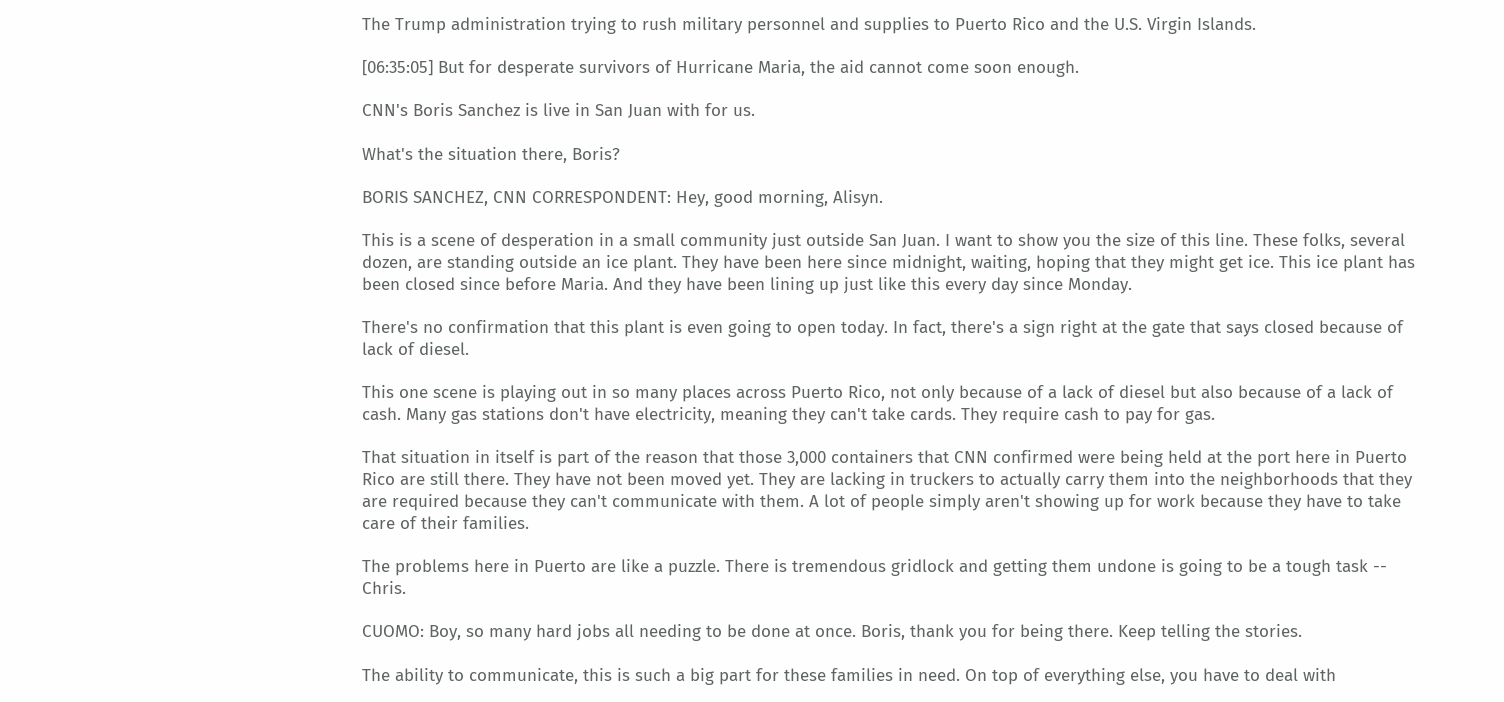The Trump administration trying to rush military personnel and supplies to Puerto Rico and the U.S. Virgin Islands.

[06:35:05] But for desperate survivors of Hurricane Maria, the aid cannot come soon enough.

CNN's Boris Sanchez is live in San Juan with for us.

What's the situation there, Boris?

BORIS SANCHEZ, CNN CORRESPONDENT: Hey, good morning, Alisyn.

This is a scene of desperation in a small community just outside San Juan. I want to show you the size of this line. These folks, several dozen, are standing outside an ice plant. They have been here since midnight, waiting, hoping that they might get ice. This ice plant has been closed since before Maria. And they have been lining up just like this every day since Monday.

There's no confirmation that this plant is even going to open today. In fact, there's a sign right at the gate that says closed because of lack of diesel.

This one scene is playing out in so many places across Puerto Rico, not only because of a lack of diesel but also because of a lack of cash. Many gas stations don't have electricity, meaning they can't take cards. They require cash to pay for gas.

That situation in itself is part of the reason that those 3,000 containers that CNN confirmed were being held at the port here in Puerto Rico are still there. They have not been moved yet. They are lacking in truckers to actually carry them into the neighborhoods that they are required because they can't communicate with them. A lot of people simply aren't showing up for work because they have to take care of their families.

The problems here in Puerto are like a puzzle. There is tremendous gridlock and getting them undone is going to be a tough task -- Chris.

CUOMO: Boy, so many hard jobs all needing to be done at once. Boris, thank you for being there. Keep telling the stories.

The ability to communicate, this is such a big part for these families in need. On top of everything else, you have to deal with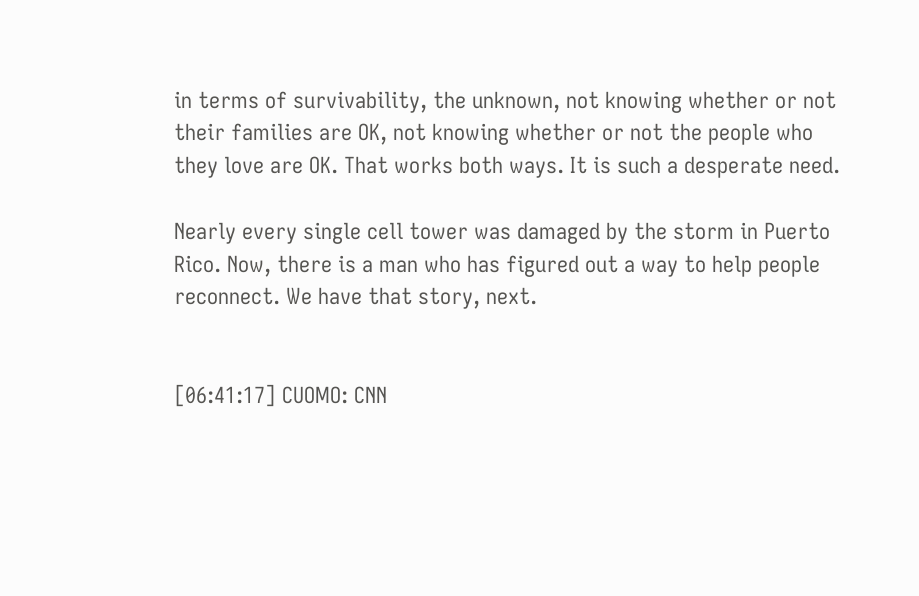in terms of survivability, the unknown, not knowing whether or not their families are OK, not knowing whether or not the people who they love are OK. That works both ways. It is such a desperate need.

Nearly every single cell tower was damaged by the storm in Puerto Rico. Now, there is a man who has figured out a way to help people reconnect. We have that story, next.


[06:41:17] CUOMO: CNN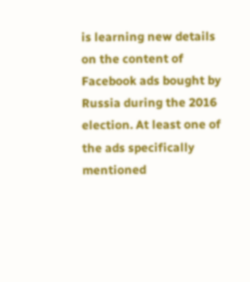is learning new details on the content of Facebook ads bought by Russia during the 2016 election. At least one of the ads specifically mentioned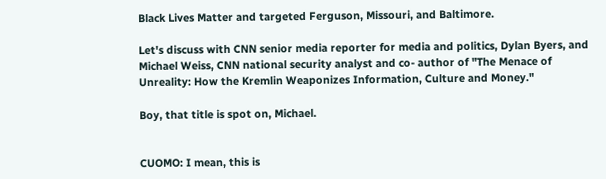Black Lives Matter and targeted Ferguson, Missouri, and Baltimore.

Let's discuss with CNN senior media reporter for media and politics, Dylan Byers, and Michael Weiss, CNN national security analyst and co- author of "The Menace of Unreality: How the Kremlin Weaponizes Information, Culture and Money."

Boy, that title is spot on, Michael.


CUOMO: I mean, this is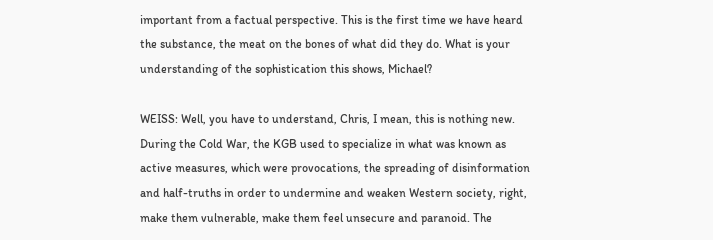important from a factual perspective. This is the first time we have heard the substance, the meat on the bones of what did they do. What is your understanding of the sophistication this shows, Michael?

WEISS: Well, you have to understand, Chris, I mean, this is nothing new. During the Cold War, the KGB used to specialize in what was known as active measures, which were provocations, the spreading of disinformation and half-truths in order to undermine and weaken Western society, right, make them vulnerable, make them feel unsecure and paranoid. The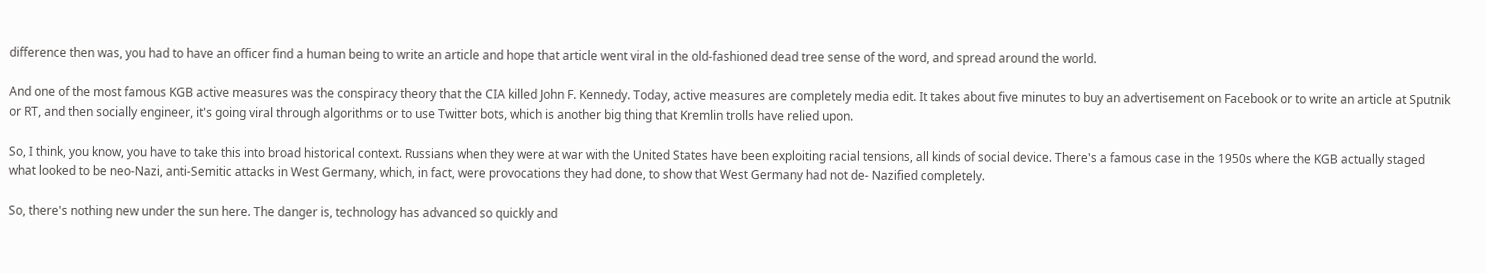difference then was, you had to have an officer find a human being to write an article and hope that article went viral in the old-fashioned dead tree sense of the word, and spread around the world.

And one of the most famous KGB active measures was the conspiracy theory that the CIA killed John F. Kennedy. Today, active measures are completely media edit. It takes about five minutes to buy an advertisement on Facebook or to write an article at Sputnik or RT, and then socially engineer, it's going viral through algorithms or to use Twitter bots, which is another big thing that Kremlin trolls have relied upon.

So, I think, you know, you have to take this into broad historical context. Russians when they were at war with the United States have been exploiting racial tensions, all kinds of social device. There's a famous case in the 1950s where the KGB actually staged what looked to be neo-Nazi, anti-Semitic attacks in West Germany, which, in fact, were provocations they had done, to show that West Germany had not de- Nazified completely.

So, there's nothing new under the sun here. The danger is, technology has advanced so quickly and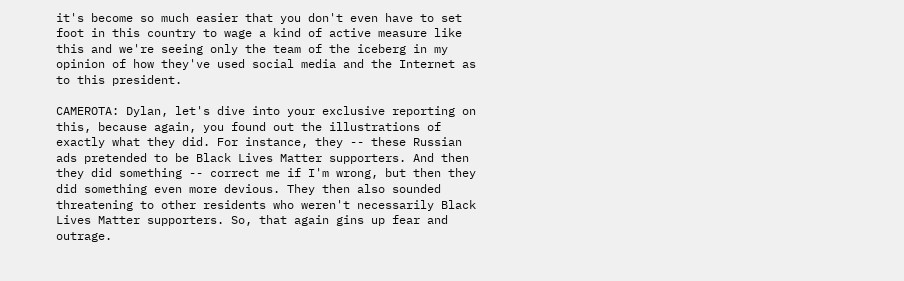it's become so much easier that you don't even have to set foot in this country to wage a kind of active measure like this and we're seeing only the team of the iceberg in my opinion of how they've used social media and the Internet as to this president.

CAMEROTA: Dylan, let's dive into your exclusive reporting on this, because again, you found out the illustrations of exactly what they did. For instance, they -- these Russian ads pretended to be Black Lives Matter supporters. And then they did something -- correct me if I'm wrong, but then they did something even more devious. They then also sounded threatening to other residents who weren't necessarily Black Lives Matter supporters. So, that again gins up fear and outrage.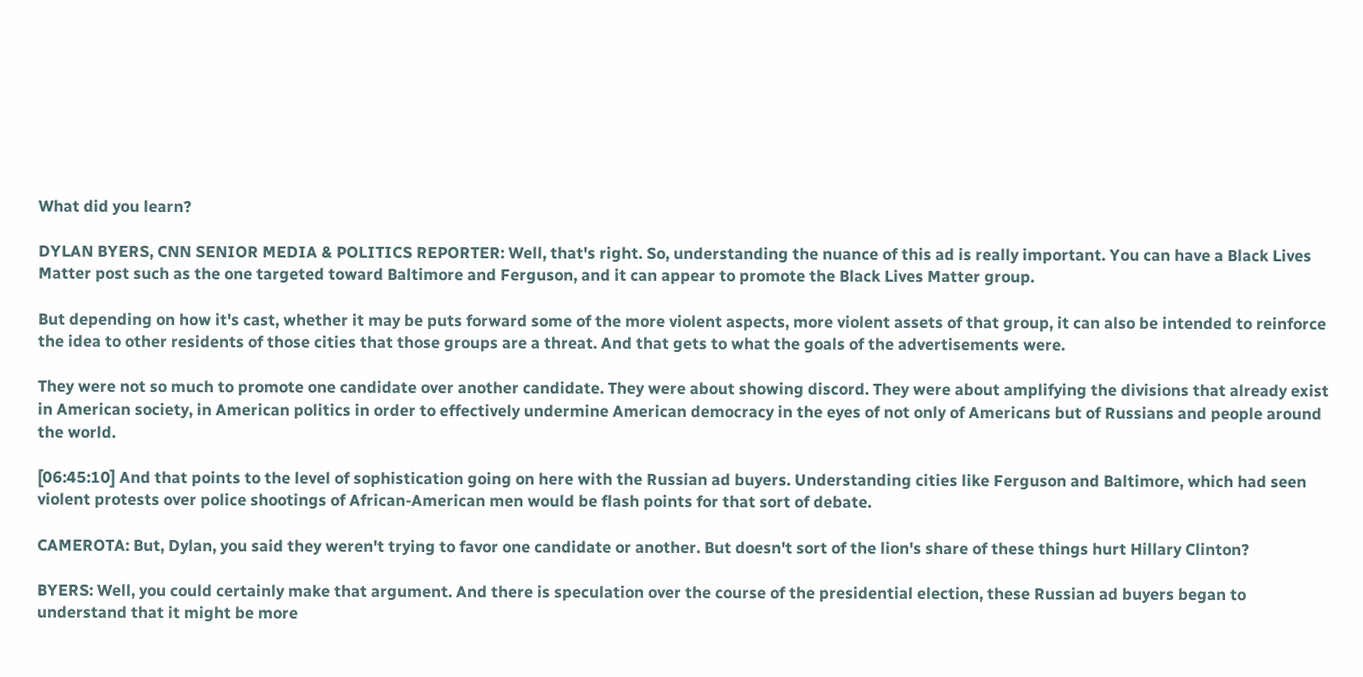What did you learn?

DYLAN BYERS, CNN SENIOR MEDIA & POLITICS REPORTER: Well, that's right. So, understanding the nuance of this ad is really important. You can have a Black Lives Matter post such as the one targeted toward Baltimore and Ferguson, and it can appear to promote the Black Lives Matter group.

But depending on how it's cast, whether it may be puts forward some of the more violent aspects, more violent assets of that group, it can also be intended to reinforce the idea to other residents of those cities that those groups are a threat. And that gets to what the goals of the advertisements were.

They were not so much to promote one candidate over another candidate. They were about showing discord. They were about amplifying the divisions that already exist in American society, in American politics in order to effectively undermine American democracy in the eyes of not only of Americans but of Russians and people around the world.

[06:45:10] And that points to the level of sophistication going on here with the Russian ad buyers. Understanding cities like Ferguson and Baltimore, which had seen violent protests over police shootings of African-American men would be flash points for that sort of debate.

CAMEROTA: But, Dylan, you said they weren't trying to favor one candidate or another. But doesn't sort of the lion's share of these things hurt Hillary Clinton?

BYERS: Well, you could certainly make that argument. And there is speculation over the course of the presidential election, these Russian ad buyers began to understand that it might be more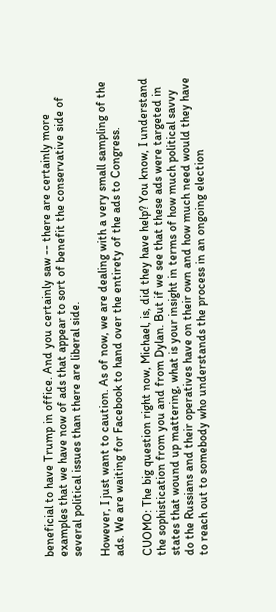beneficial to have Trump in office. And you certainly saw -- there are certainly more examples that we have now of ads that appear to sort of benefit the conservative side of several political issues than there are liberal side.

However, I just want to caution. As of now, we are dealing with a very small sampling of the ads. We are waiting for Facebook to hand over the entirety of the ads to Congress.

CUOMO: The big question right now, Michael, is, did they have help? You know, I understand the sophistication from you and from Dylan. But if we see that these ads were targeted in states that wound up mattering, what is your insight in terms of how much political savvy do the Russians and their operatives have on their own and how much need would they have to reach out to somebody who understands the process in an ongoing election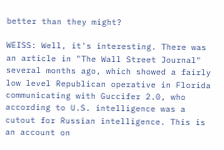better than they might?

WEISS: Well, it's interesting. There was an article in "The Wall Street Journal" several months ago, which showed a fairly low level Republican operative in Florida communicating with Guccifer 2.0, who according to U.S. intelligence was a cutout for Russian intelligence. This is an account on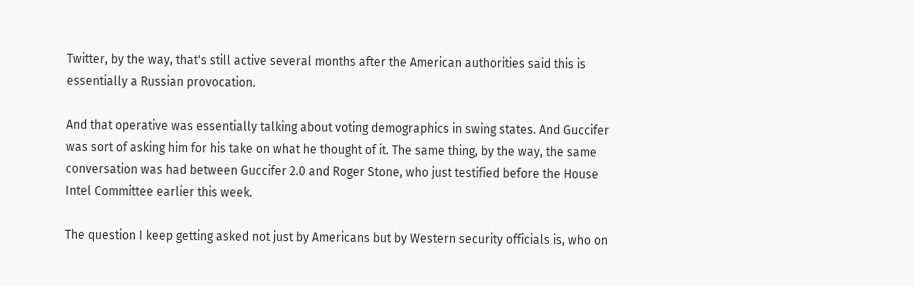Twitter, by the way, that's still active several months after the American authorities said this is essentially a Russian provocation.

And that operative was essentially talking about voting demographics in swing states. And Guccifer was sort of asking him for his take on what he thought of it. The same thing, by the way, the same conversation was had between Guccifer 2.0 and Roger Stone, who just testified before the House Intel Committee earlier this week.

The question I keep getting asked not just by Americans but by Western security officials is, who on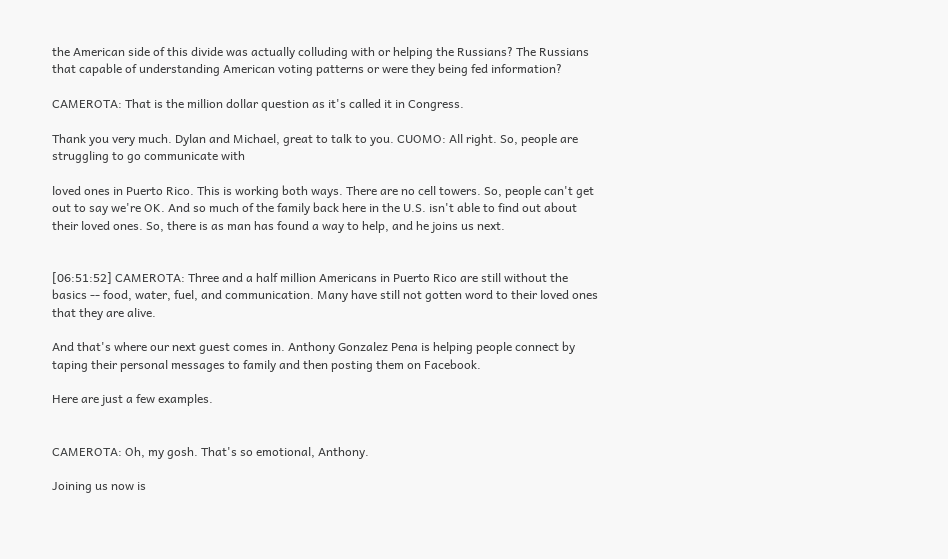the American side of this divide was actually colluding with or helping the Russians? The Russians that capable of understanding American voting patterns or were they being fed information?

CAMEROTA: That is the million dollar question as it's called it in Congress.

Thank you very much. Dylan and Michael, great to talk to you. CUOMO: All right. So, people are struggling to go communicate with

loved ones in Puerto Rico. This is working both ways. There are no cell towers. So, people can't get out to say we're OK. And so much of the family back here in the U.S. isn't able to find out about their loved ones. So, there is as man has found a way to help, and he joins us next.


[06:51:52] CAMEROTA: Three and a half million Americans in Puerto Rico are still without the basics -- food, water, fuel, and communication. Many have still not gotten word to their loved ones that they are alive.

And that's where our next guest comes in. Anthony Gonzalez Pena is helping people connect by taping their personal messages to family and then posting them on Facebook.

Here are just a few examples.


CAMEROTA: Oh, my gosh. That's so emotional, Anthony.

Joining us now is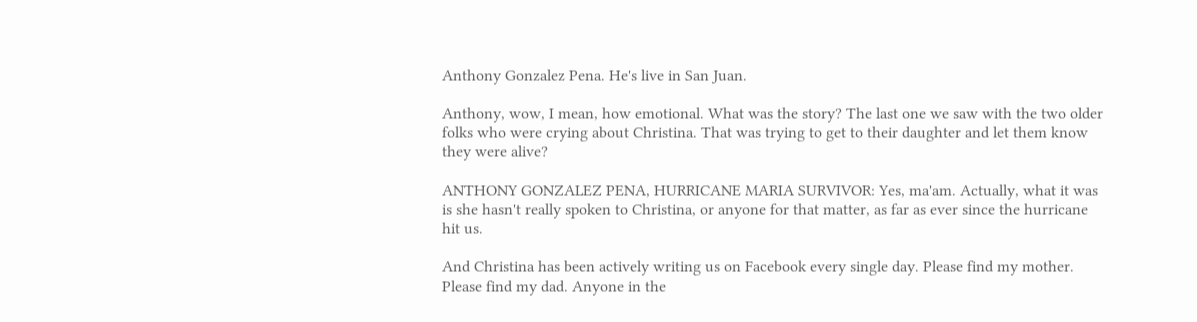Anthony Gonzalez Pena. He's live in San Juan.

Anthony, wow, I mean, how emotional. What was the story? The last one we saw with the two older folks who were crying about Christina. That was trying to get to their daughter and let them know they were alive?

ANTHONY GONZALEZ PENA, HURRICANE MARIA SURVIVOR: Yes, ma'am. Actually, what it was is she hasn't really spoken to Christina, or anyone for that matter, as far as ever since the hurricane hit us.

And Christina has been actively writing us on Facebook every single day. Please find my mother. Please find my dad. Anyone in the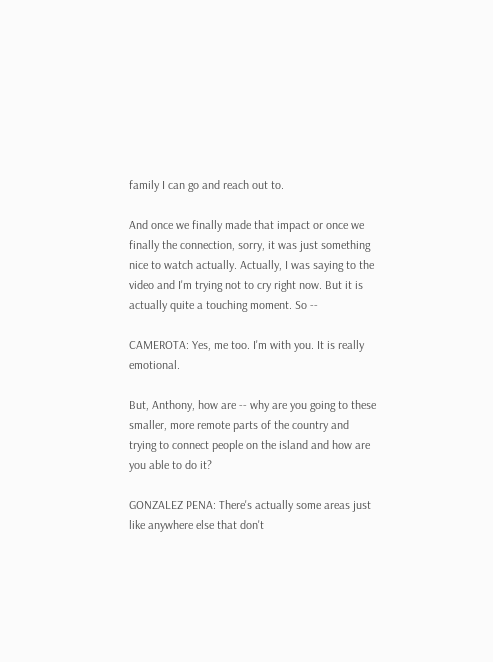family I can go and reach out to.

And once we finally made that impact or once we finally the connection, sorry, it was just something nice to watch actually. Actually, I was saying to the video and I'm trying not to cry right now. But it is actually quite a touching moment. So --

CAMEROTA: Yes, me too. I'm with you. It is really emotional.

But, Anthony, how are -- why are you going to these smaller, more remote parts of the country and trying to connect people on the island and how are you able to do it?

GONZALEZ PENA: There's actually some areas just like anywhere else that don't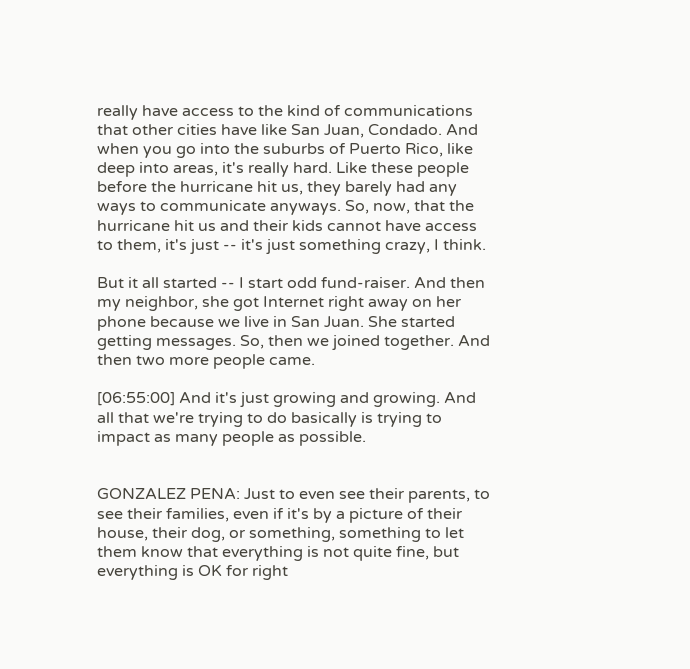really have access to the kind of communications that other cities have like San Juan, Condado. And when you go into the suburbs of Puerto Rico, like deep into areas, it's really hard. Like these people before the hurricane hit us, they barely had any ways to communicate anyways. So, now, that the hurricane hit us and their kids cannot have access to them, it's just -- it's just something crazy, I think.

But it all started -- I start odd fund-raiser. And then my neighbor, she got Internet right away on her phone because we live in San Juan. She started getting messages. So, then we joined together. And then two more people came.

[06:55:00] And it's just growing and growing. And all that we're trying to do basically is trying to impact as many people as possible.


GONZALEZ PENA: Just to even see their parents, to see their families, even if it's by a picture of their house, their dog, or something, something to let them know that everything is not quite fine, but everything is OK for right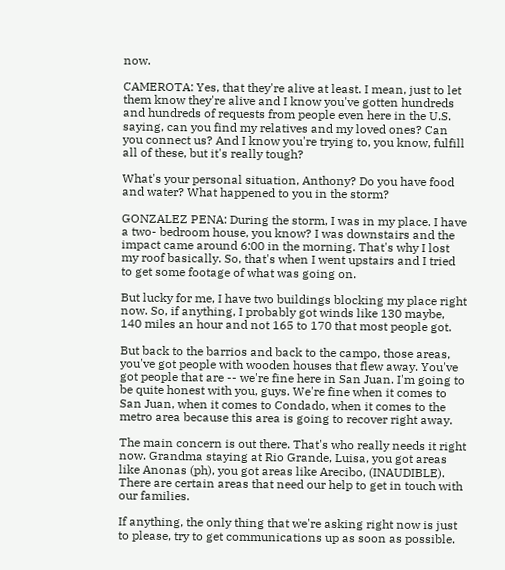now.

CAMEROTA: Yes, that they're alive at least. I mean, just to let them know they're alive and I know you've gotten hundreds and hundreds of requests from people even here in the U.S. saying, can you find my relatives and my loved ones? Can you connect us? And I know you're trying to, you know, fulfill all of these, but it's really tough?

What's your personal situation, Anthony? Do you have food and water? What happened to you in the storm?

GONZALEZ PENA: During the storm, I was in my place. I have a two- bedroom house, you know? I was downstairs and the impact came around 6:00 in the morning. That's why I lost my roof basically. So, that's when I went upstairs and I tried to get some footage of what was going on.

But lucky for me, I have two buildings blocking my place right now. So, if anything, I probably got winds like 130 maybe, 140 miles an hour and not 165 to 170 that most people got.

But back to the barrios and back to the campo, those areas, you've got people with wooden houses that flew away. You've got people that are -- we're fine here in San Juan. I'm going to be quite honest with you, guys. We're fine when it comes to San Juan, when it comes to Condado, when it comes to the metro area because this area is going to recover right away.

The main concern is out there. That's who really needs it right now. Grandma staying at Rio Grande, Luisa, you got areas like Anonas (ph), you got areas like Arecibo, (INAUDIBLE). There are certain areas that need our help to get in touch with our families.

If anything, the only thing that we're asking right now is just to please, try to get communications up as soon as possible.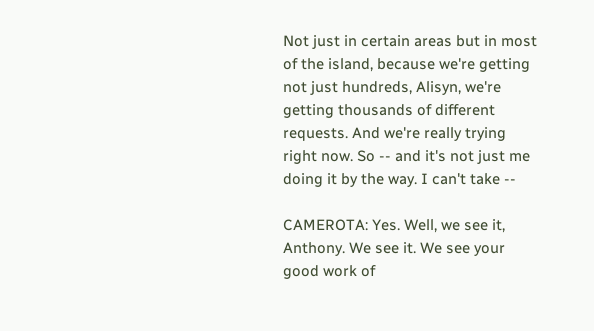Not just in certain areas but in most of the island, because we're getting not just hundreds, Alisyn, we're getting thousands of different requests. And we're really trying right now. So -- and it's not just me doing it by the way. I can't take --

CAMEROTA: Yes. Well, we see it, Anthony. We see it. We see your good work of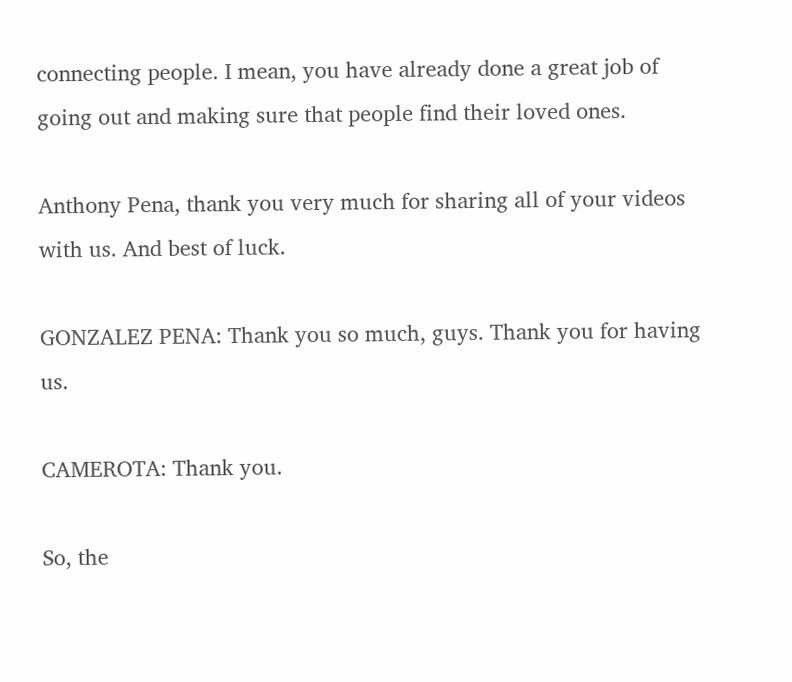connecting people. I mean, you have already done a great job of going out and making sure that people find their loved ones.

Anthony Pena, thank you very much for sharing all of your videos with us. And best of luck.

GONZALEZ PENA: Thank you so much, guys. Thank you for having us.

CAMEROTA: Thank you.

So, the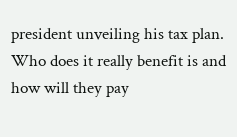president unveiling his tax plan. Who does it really benefit is and how will they pay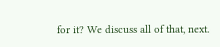for it? We discuss all of that, next.